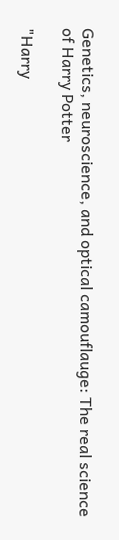Genetics, neuroscience, and optical camouflauge: The real science of Harry Potter

"Harry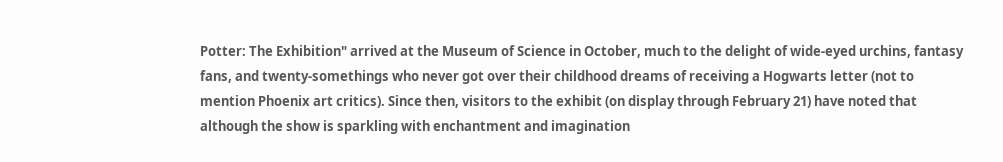Potter: The Exhibition" arrived at the Museum of Science in October, much to the delight of wide-eyed urchins, fantasy fans, and twenty-somethings who never got over their childhood dreams of receiving a Hogwarts letter (not to mention Phoenix art critics). Since then, visitors to the exhibit (on display through February 21) have noted that although the show is sparkling with enchantment and imagination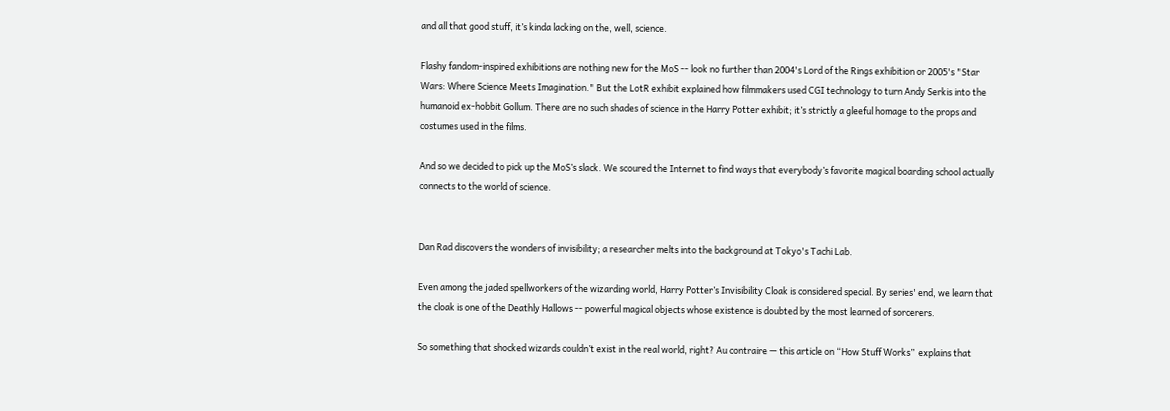and all that good stuff, it’s kinda lacking on the, well, science.

Flashy fandom-inspired exhibitions are nothing new for the MoS -- look no further than 2004's Lord of the Rings exhibition or 2005's "Star Wars: Where Science Meets Imagination." But the LotR exhibit explained how filmmakers used CGI technology to turn Andy Serkis into the humanoid ex-hobbit Gollum. There are no such shades of science in the Harry Potter exhibit; it’s strictly a gleeful homage to the props and costumes used in the films.

And so we decided to pick up the MoS’s slack. We scoured the Internet to find ways that everybody’s favorite magical boarding school actually connects to the world of science.


Dan Rad discovers the wonders of invisibility; a researcher melts into the background at Tokyo's Tachi Lab.

Even among the jaded spellworkers of the wizarding world, Harry Potter’s Invisibility Cloak is considered special. By series' end, we learn that the cloak is one of the Deathly Hallows -- powerful magical objects whose existence is doubted by the most learned of sorcerers.

So something that shocked wizards couldn’t exist in the real world, right? Au contraire — this article on “How Stuff Works”  explains that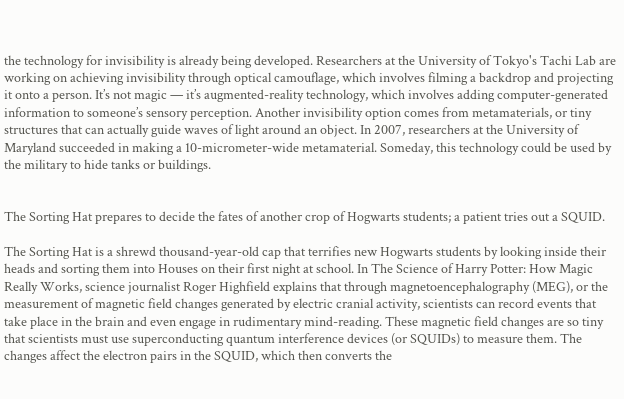the technology for invisibility is already being developed. Researchers at the University of Tokyo's Tachi Lab are working on achieving invisibility through optical camouflage, which involves filming a backdrop and projecting it onto a person. It’s not magic — it’s augmented-reality technology, which involves adding computer-generated information to someone’s sensory perception. Another invisibility option comes from metamaterials, or tiny structures that can actually guide waves of light around an object. In 2007, researchers at the University of Maryland succeeded in making a 10-micrometer-wide metamaterial. Someday, this technology could be used by the military to hide tanks or buildings.


The Sorting Hat prepares to decide the fates of another crop of Hogwarts students; a patient tries out a SQUID.

The Sorting Hat is a shrewd thousand-year-old cap that terrifies new Hogwarts students by looking inside their heads and sorting them into Houses on their first night at school. In The Science of Harry Potter: How Magic Really Works, science journalist Roger Highfield explains that through magnetoencephalography (MEG), or the measurement of magnetic field changes generated by electric cranial activity, scientists can record events that take place in the brain and even engage in rudimentary mind-reading. These magnetic field changes are so tiny that scientists must use superconducting quantum interference devices (or SQUIDs) to measure them. The changes affect the electron pairs in the SQUID, which then converts the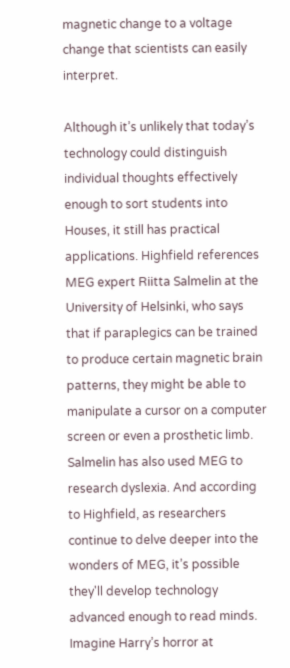magnetic change to a voltage change that scientists can easily interpret.

Although it’s unlikely that today’s technology could distinguish individual thoughts effectively enough to sort students into Houses, it still has practical applications. Highfield references MEG expert Riitta Salmelin at the University of Helsinki, who says that if paraplegics can be trained to produce certain magnetic brain patterns, they might be able to manipulate a cursor on a computer screen or even a prosthetic limb. Salmelin has also used MEG to research dyslexia. And according to Highfield, as researchers continue to delve deeper into the wonders of MEG, it’s possible they'll develop technology advanced enough to read minds. Imagine Harry’s horror at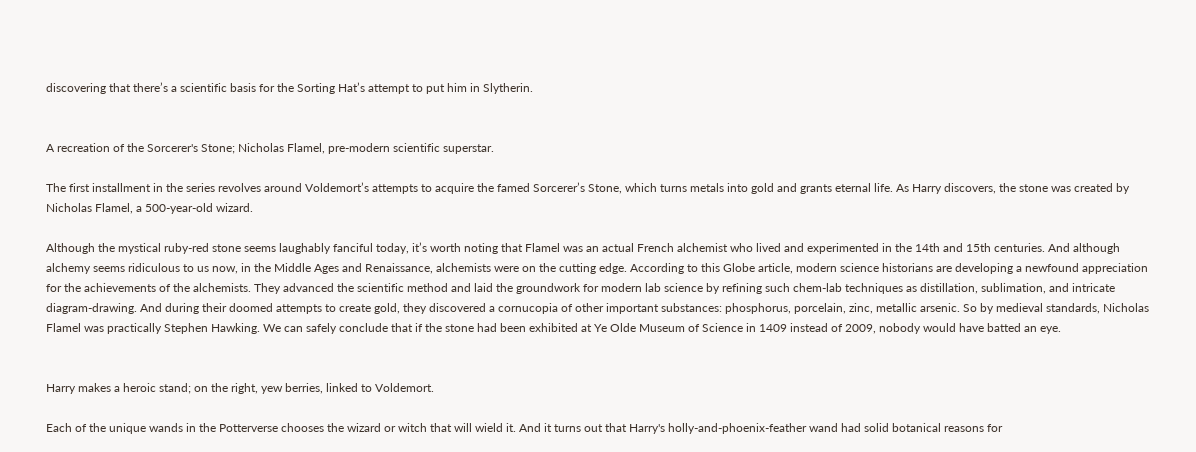discovering that there’s a scientific basis for the Sorting Hat’s attempt to put him in Slytherin.


A recreation of the Sorcerer's Stone; Nicholas Flamel, pre-modern scientific superstar.

The first installment in the series revolves around Voldemort’s attempts to acquire the famed Sorcerer’s Stone, which turns metals into gold and grants eternal life. As Harry discovers, the stone was created by Nicholas Flamel, a 500-year-old wizard.

Although the mystical ruby-red stone seems laughably fanciful today, it’s worth noting that Flamel was an actual French alchemist who lived and experimented in the 14th and 15th centuries. And although alchemy seems ridiculous to us now, in the Middle Ages and Renaissance, alchemists were on the cutting edge. According to this Globe article, modern science historians are developing a newfound appreciation for the achievements of the alchemists. They advanced the scientific method and laid the groundwork for modern lab science by refining such chem-lab techniques as distillation, sublimation, and intricate diagram-drawing. And during their doomed attempts to create gold, they discovered a cornucopia of other important substances: phosphorus, porcelain, zinc, metallic arsenic. So by medieval standards, Nicholas Flamel was practically Stephen Hawking. We can safely conclude that if the stone had been exhibited at Ye Olde Museum of Science in 1409 instead of 2009, nobody would have batted an eye.


Harry makes a heroic stand; on the right, yew berries, linked to Voldemort.

Each of the unique wands in the Potterverse chooses the wizard or witch that will wield it. And it turns out that Harry's holly-and-phoenix-feather wand had solid botanical reasons for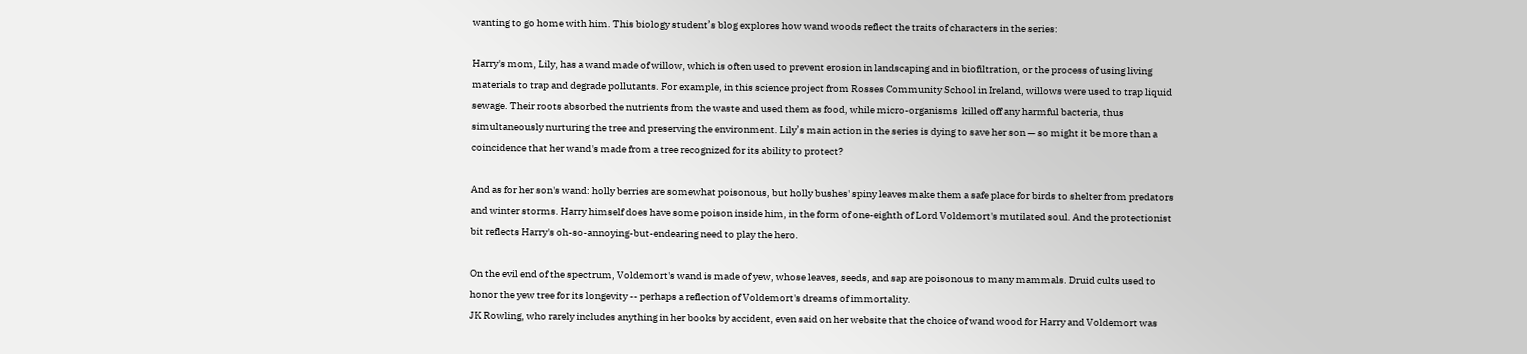wanting to go home with him. This biology student’s blog explores how wand woods reflect the traits of characters in the series:

Harry's mom, Lily, has a wand made of willow, which is often used to prevent erosion in landscaping and in biofiltration, or the process of using living materials to trap and degrade pollutants. For example, in this science project from Rosses Community School in Ireland, willows were used to trap liquid sewage. Their roots absorbed the nutrients from the waste and used them as food, while micro-organisms  killed off any harmful bacteria, thus simultaneously nurturing the tree and preserving the environment. Lily’s main action in the series is dying to save her son — so might it be more than a coincidence that her wand's made from a tree recognized for its ability to protect?

And as for her son's wand: holly berries are somewhat poisonous, but holly bushes' spiny leaves make them a safe place for birds to shelter from predators and winter storms. Harry himself does have some poison inside him, in the form of one-eighth of Lord Voldemort's mutilated soul. And the protectionist bit reflects Harry's oh-so-annoying-but-endearing need to play the hero.

On the evil end of the spectrum, Voldemort's wand is made of yew, whose leaves, seeds, and sap are poisonous to many mammals. Druid cults used to honor the yew tree for its longevity -- perhaps a reflection of Voldemort's dreams of immortality.
JK Rowling, who rarely includes anything in her books by accident, even said on her website that the choice of wand wood for Harry and Voldemort was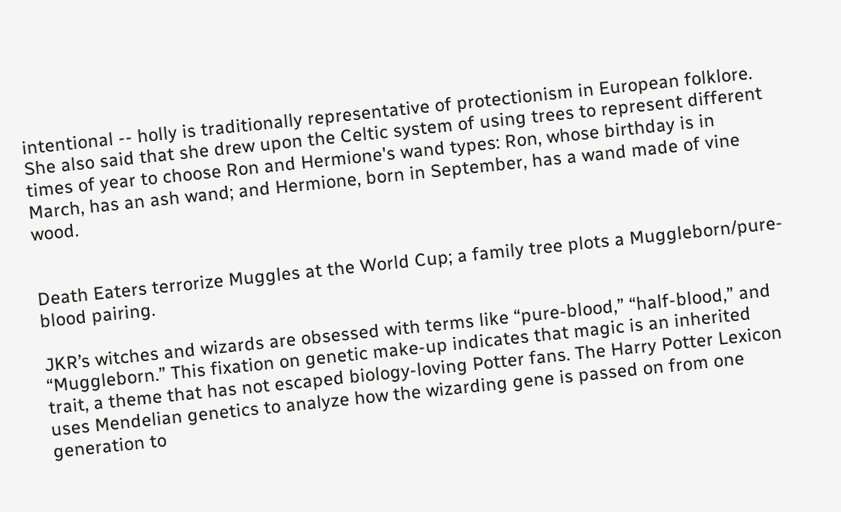intentional -- holly is traditionally representative of protectionism in European folklore. She also said that she drew upon the Celtic system of using trees to represent different times of year to choose Ron and Hermione's wand types: Ron, whose birthday is in March, has an ash wand; and Hermione, born in September, has a wand made of vine wood.


Death Eaters terrorize Muggles at the World Cup; a family tree plots a Muggleborn/pure-blood pairing.

JKR’s witches and wizards are obsessed with terms like “pure-blood,” “half-blood,” and “Muggleborn.” This fixation on genetic make-up indicates that magic is an inherited trait, a theme that has not escaped biology-loving Potter fans. The Harry Potter Lexicon uses Mendelian genetics to analyze how the wizarding gene is passed on from one generation to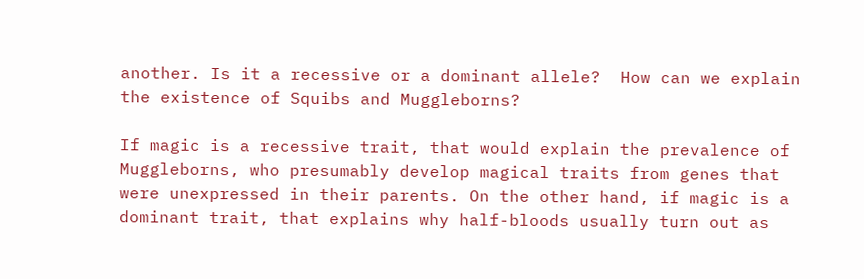another. Is it a recessive or a dominant allele?  How can we explain the existence of Squibs and Muggleborns?

If magic is a recessive trait, that would explain the prevalence of Muggleborns, who presumably develop magical traits from genes that were unexpressed in their parents. On the other hand, if magic is a dominant trait, that explains why half-bloods usually turn out as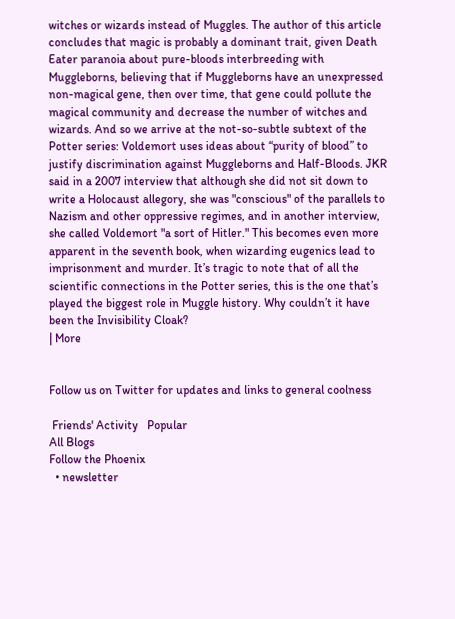witches or wizards instead of Muggles. The author of this article concludes that magic is probably a dominant trait, given Death Eater paranoia about pure-bloods interbreeding with Muggleborns, believing that if Muggleborns have an unexpressed non-magical gene, then over time, that gene could pollute the magical community and decrease the number of witches and wizards. And so we arrive at the not-so-subtle subtext of the Potter series: Voldemort uses ideas about “purity of blood” to justify discrimination against Muggleborns and Half-Bloods. JKR said in a 2007 interview that although she did not sit down to write a Holocaust allegory, she was "conscious" of the parallels to Nazism and other oppressive regimes, and in another interview, she called Voldemort "a sort of Hitler." This becomes even more apparent in the seventh book, when wizarding eugenics lead to imprisonment and murder. It’s tragic to note that of all the scientific connections in the Potter series, this is the one that’s played the biggest role in Muggle history. Why couldn’t it have been the Invisibility Cloak?
| More


Follow us on Twitter for updates and links to general coolness

 Friends' Activity   Popular
All Blogs
Follow the Phoenix
  • newsletter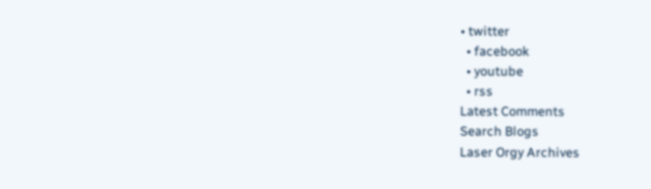• twitter
  • facebook
  • youtube
  • rss
Latest Comments
Search Blogs
Laser Orgy Archives